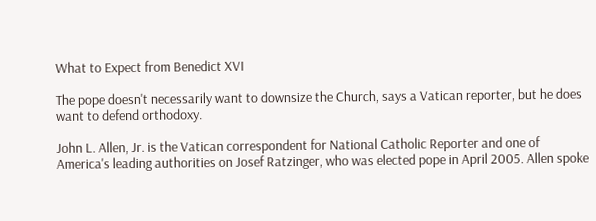What to Expect from Benedict XVI

The pope doesn't necessarily want to downsize the Church, says a Vatican reporter, but he does want to defend orthodoxy.

John L. Allen, Jr. is the Vatican correspondent for National Catholic Reporter and one of America's leading authorities on Josef Ratzinger, who was elected pope in April 2005. Allen spoke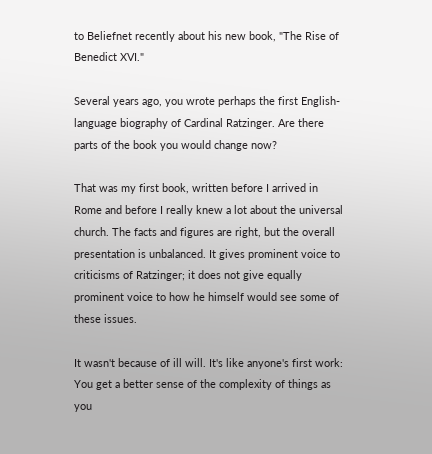to Beliefnet recently about his new book, "The Rise of Benedict XVI."

Several years ago, you wrote perhaps the first English-language biography of Cardinal Ratzinger. Are there parts of the book you would change now?

That was my first book, written before I arrived in Rome and before I really knew a lot about the universal church. The facts and figures are right, but the overall presentation is unbalanced. It gives prominent voice to criticisms of Ratzinger; it does not give equally prominent voice to how he himself would see some of these issues.

It wasn't because of ill will. It's like anyone's first work: You get a better sense of the complexity of things as you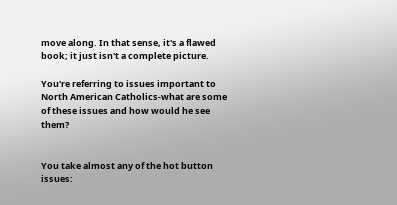move along. In that sense, it's a flawed book; it just isn't a complete picture.

You're referring to issues important to North American Catholics-what are some of these issues and how would he see them?


You take almost any of the hot button issues: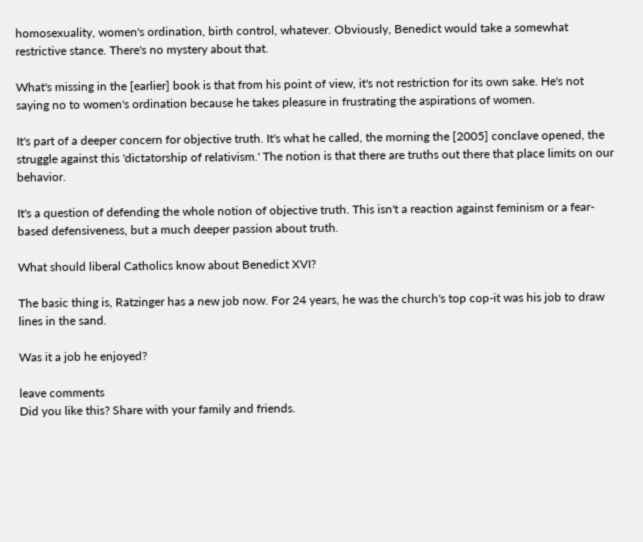homosexuality, women's ordination, birth control, whatever. Obviously, Benedict would take a somewhat restrictive stance. There's no mystery about that.

What's missing in the [earlier] book is that from his point of view, it's not restriction for its own sake. He's not saying no to women's ordination because he takes pleasure in frustrating the aspirations of women.

It's part of a deeper concern for objective truth. It's what he called, the morning the [2005] conclave opened, the struggle against this 'dictatorship of relativism.' The notion is that there are truths out there that place limits on our behavior.

It's a question of defending the whole notion of objective truth. This isn't a reaction against feminism or a fear-based defensiveness, but a much deeper passion about truth.

What should liberal Catholics know about Benedict XVI?

The basic thing is, Ratzinger has a new job now. For 24 years, he was the church's top cop-it was his job to draw lines in the sand.

Was it a job he enjoyed?

leave comments
Did you like this? Share with your family and friends.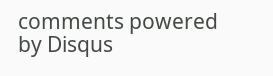comments powered by Disqus